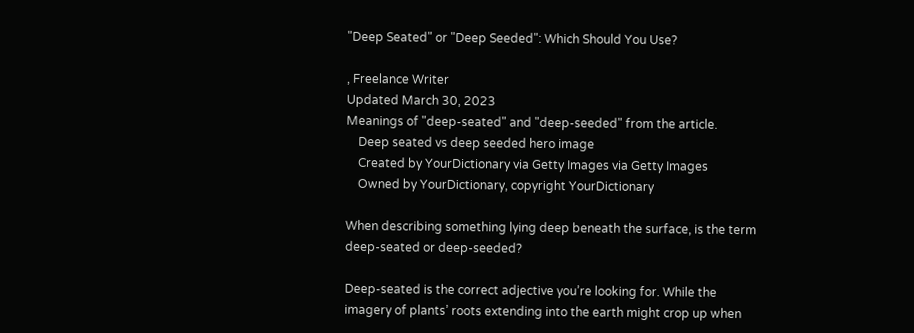"Deep Seated" or "Deep Seeded": Which Should You Use?

, Freelance Writer
Updated March 30, 2023
Meanings of "deep-seated" and "deep-seeded" from the article.
    Deep seated vs deep seeded hero image
    Created by YourDictionary via Getty Images via Getty Images
    Owned by YourDictionary, copyright YourDictionary

When describing something lying deep beneath the surface, is the term deep-seated or deep-seeded?

Deep-seated is the correct adjective you’re looking for. While the imagery of plants’ roots extending into the earth might crop up when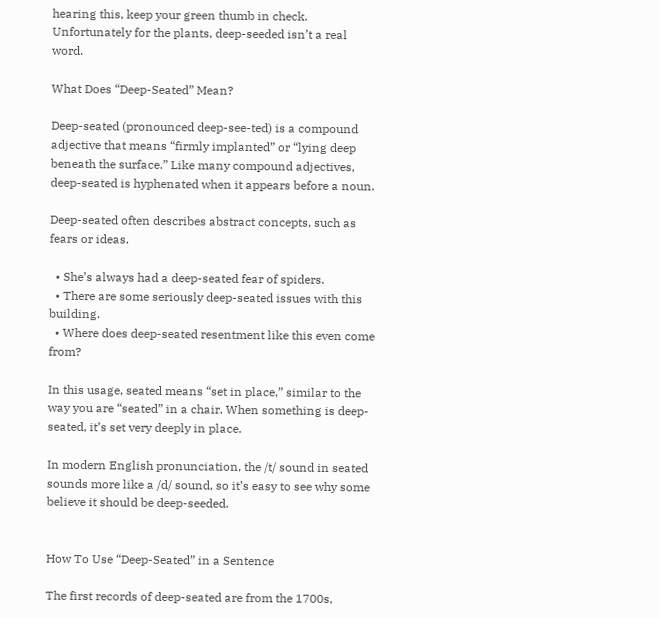hearing this, keep your green thumb in check. Unfortunately for the plants, deep-seeded isn’t a real word.

What Does “Deep-Seated” Mean?

Deep-seated (pronounced deep-see-ted) is a compound adjective that means “firmly implanted” or “lying deep beneath the surface.” Like many compound adjectives, deep-seated is hyphenated when it appears before a noun.

Deep-seated often describes abstract concepts, such as fears or ideas.

  • She’s always had a deep-seated fear of spiders.
  • There are some seriously deep-seated issues with this building.
  • Where does deep-seated resentment like this even come from?

In this usage, seated means “set in place,” similar to the way you are “seated” in a chair. When something is deep-seated, it’s set very deeply in place.

In modern English pronunciation, the /t/ sound in seated sounds more like a /d/ sound, so it’s easy to see why some believe it should be deep-seeded.


How To Use “Deep-Seated” in a Sentence

The first records of deep-seated are from the 1700s,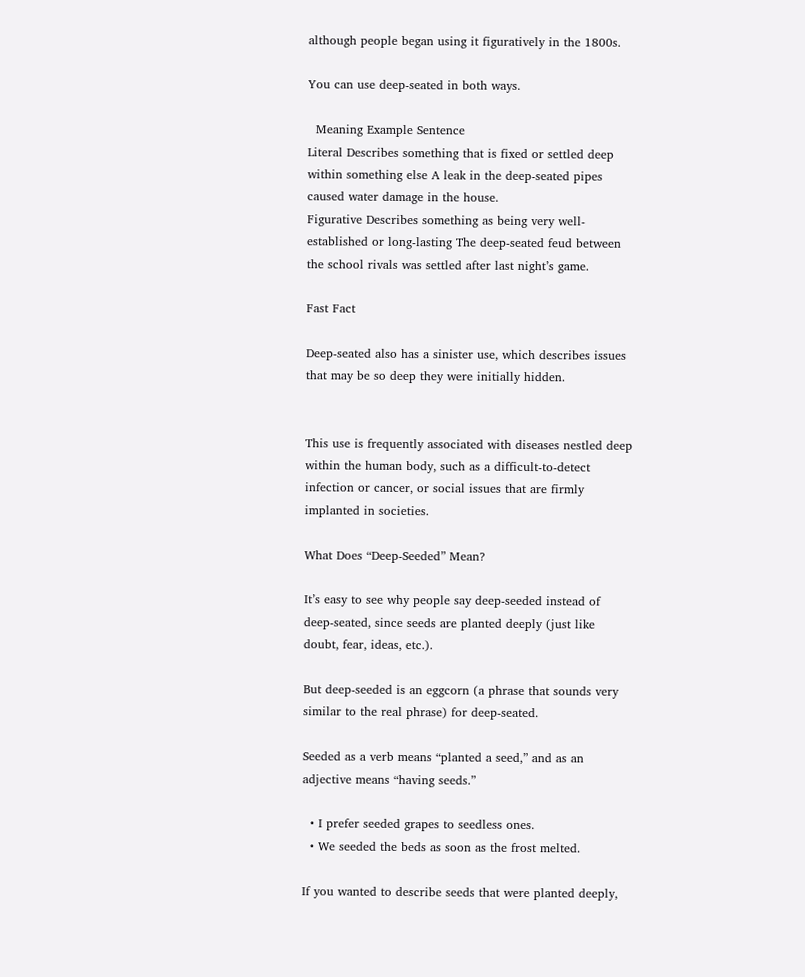although people began using it figuratively in the 1800s.

You can use deep-seated in both ways.

  Meaning Example Sentence
Literal Describes something that is fixed or settled deep within something else A leak in the deep-seated pipes caused water damage in the house.
Figurative Describes something as being very well-established or long-lasting The deep-seated feud between the school rivals was settled after last night’s game.

Fast Fact

Deep-seated also has a sinister use, which describes issues that may be so deep they were initially hidden.


This use is frequently associated with diseases nestled deep within the human body, such as a difficult-to-detect infection or cancer, or social issues that are firmly implanted in societies.

What Does “Deep-Seeded” Mean?

It’s easy to see why people say deep-seeded instead of deep-seated, since seeds are planted deeply (just like doubt, fear, ideas, etc.).

But deep-seeded is an eggcorn (a phrase that sounds very similar to the real phrase) for deep-seated.

Seeded as a verb means “planted a seed,” and as an adjective means “having seeds.”

  • I prefer seeded grapes to seedless ones.
  • We seeded the beds as soon as the frost melted.

If you wanted to describe seeds that were planted deeply,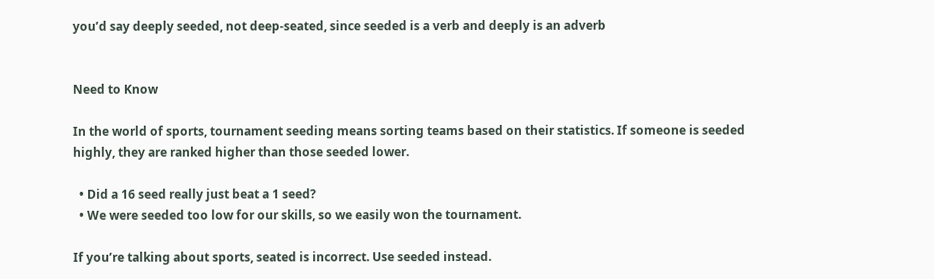you’d say deeply seeded, not deep-seated, since seeded is a verb and deeply is an adverb


Need to Know

In the world of sports, tournament seeding means sorting teams based on their statistics. If someone is seeded highly, they are ranked higher than those seeded lower.

  • Did a 16 seed really just beat a 1 seed?
  • We were seeded too low for our skills, so we easily won the tournament.

If you’re talking about sports, seated is incorrect. Use seeded instead.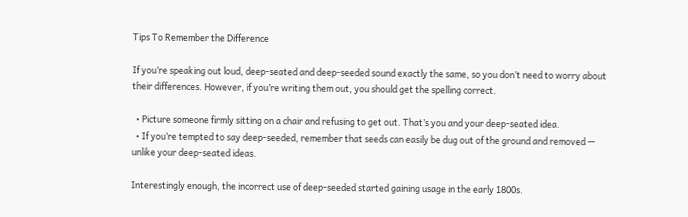Tips To Remember the Difference

If you’re speaking out loud, deep-seated and deep-seeded sound exactly the same, so you don’t need to worry about their differences. However, if you’re writing them out, you should get the spelling correct.

  • Picture someone firmly sitting on a chair and refusing to get out. That’s you and your deep-seated idea.
  • If you’re tempted to say deep-seeded, remember that seeds can easily be dug out of the ground and removed — unlike your deep-seated ideas.

Interestingly enough, the incorrect use of deep-seeded started gaining usage in the early 1800s.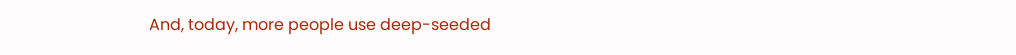And, today, more people use deep-seeded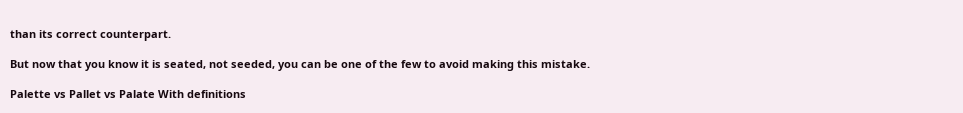than its correct counterpart.

But now that you know it is seated, not seeded, you can be one of the few to avoid making this mistake.

Palette vs Pallet vs Palate With definitions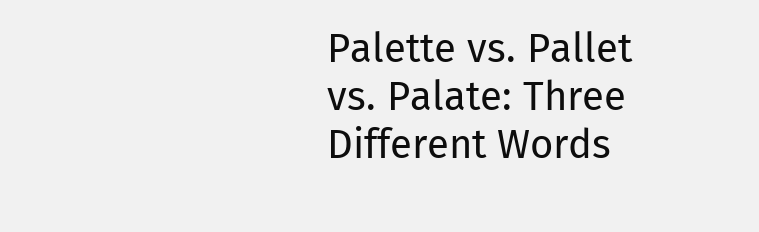Palette vs. Pallet vs. Palate: Three Different Words